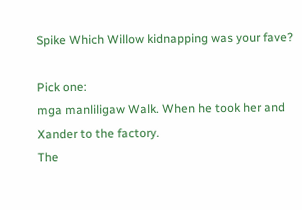Spike Which Willow kidnapping was your fave?

Pick one:
mga manliligaw Walk. When he took her and Xander to the factory.
The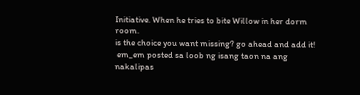Initiative. When he tries to bite Willow in her dorm room.
is the choice you want missing? go ahead and add it!
 em_em posted sa loob ng isang taon na ang nakalipas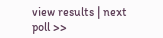view results | next poll >>